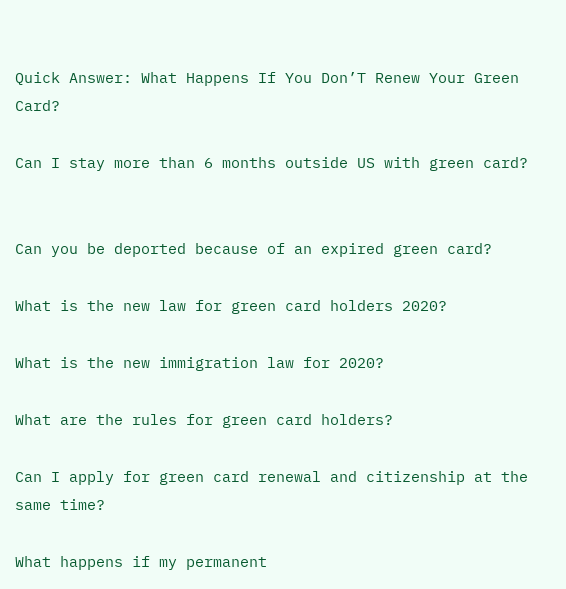Quick Answer: What Happens If You Don’T Renew Your Green Card?

Can I stay more than 6 months outside US with green card?


Can you be deported because of an expired green card?

What is the new law for green card holders 2020?

What is the new immigration law for 2020?

What are the rules for green card holders?

Can I apply for green card renewal and citizenship at the same time?

What happens if my permanent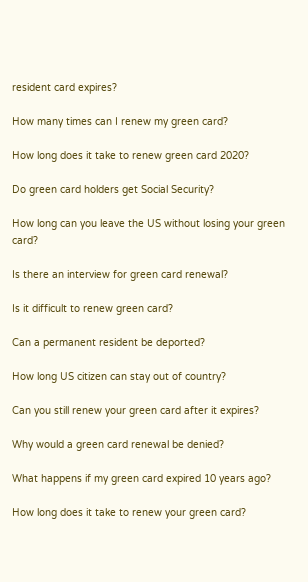resident card expires?

How many times can I renew my green card?

How long does it take to renew green card 2020?

Do green card holders get Social Security?

How long can you leave the US without losing your green card?

Is there an interview for green card renewal?

Is it difficult to renew green card?

Can a permanent resident be deported?

How long US citizen can stay out of country?

Can you still renew your green card after it expires?

Why would a green card renewal be denied?

What happens if my green card expired 10 years ago?

How long does it take to renew your green card?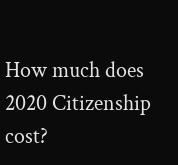How much does 2020 Citizenship cost?